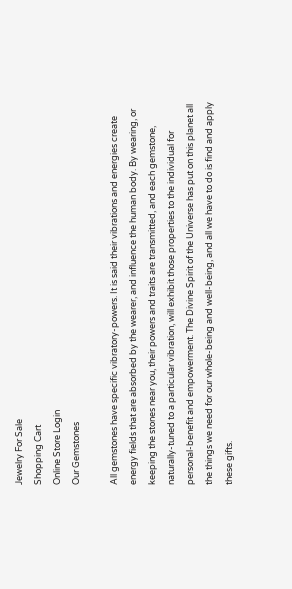Jewelry For Sale
Shopping Cart
Online Store Login
Our Gemstones

All gemstones have specific vibratory-powers. It is said their vibrations and energies create energy fields that are absorbed by the wearer, and influence the human body. By wearing, or keeping the stones near you, their powers and traits are transmitted, and each gemstone, naturally-tuned to a particular vibration, will exhibit those properties to the individual for personal-benefit and empowerment. The Divine Spirit of the Universe has put on this planet all the things we need for our whole-being and well-being, and all we have to do is find and apply these gifts.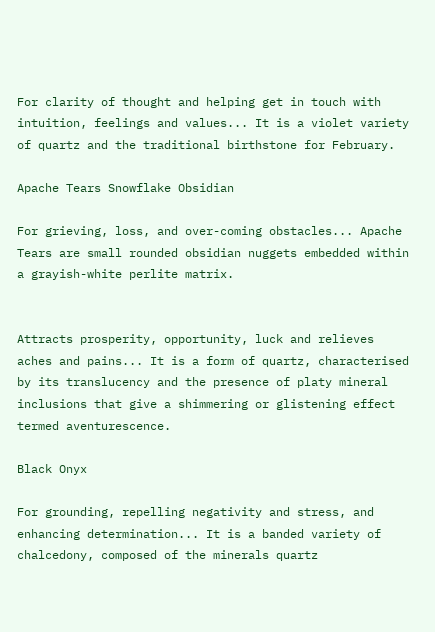For clarity of thought and helping get in touch with intuition, feelings and values... It is a violet variety of quartz and the traditional birthstone for February.

Apache Tears Snowflake Obsidian

For grieving, loss, and over-coming obstacles... Apache Tears are small rounded obsidian nuggets embedded within a grayish-white perlite matrix.


Attracts prosperity, opportunity, luck and relieves aches and pains... It is a form of quartz, characterised by its translucency and the presence of platy mineral inclusions that give a shimmering or glistening effect termed aventurescence.

Black Onyx

For grounding, repelling negativity and stress, and enhancing determination... It is a banded variety of chalcedony, composed of the minerals quartz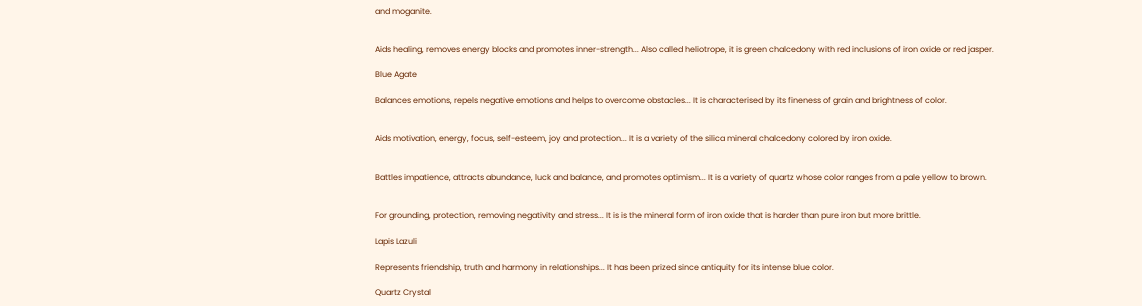and moganite.


Aids healing, removes energy blocks and promotes inner-strength... Also called heliotrope, it is green chalcedony with red inclusions of iron oxide or red jasper.

Blue Agate

Balances emotions, repels negative emotions and helps to overcome obstacles... It is characterised by its fineness of grain and brightness of color.


Aids motivation, energy, focus, self-esteem, joy and protection... It is a variety of the silica mineral chalcedony colored by iron oxide.


Battles impatience, attracts abundance, luck and balance, and promotes optimism... It is a variety of quartz whose color ranges from a pale yellow to brown.


For grounding, protection, removing negativity and stress... It is is the mineral form of iron oxide that is harder than pure iron but more brittle.

Lapis Lazuli

Represents friendship, truth and harmony in relationships... It has been prized since antiquity for its intense blue color.

Quartz Crystal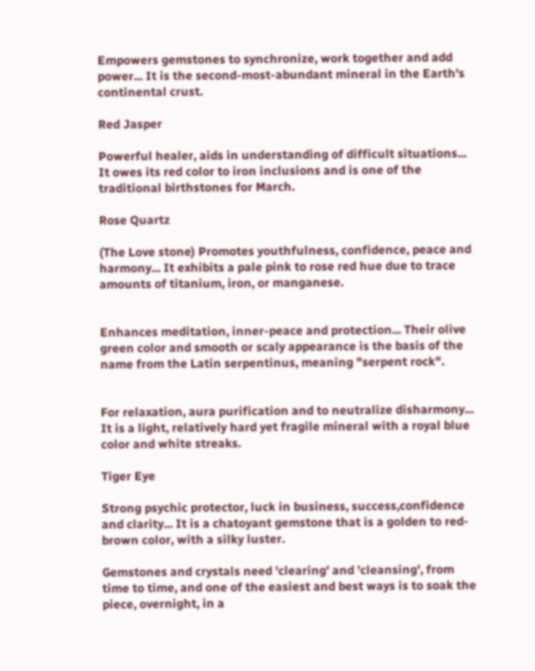Empowers gemstones to synchronize, work together and add power... It is the second-most-abundant mineral in the Earth's continental crust.

Red Jasper

Powerful healer, aids in understanding of difficult situations... It owes its red color to iron inclusions and is one of the traditional birthstones for March.

Rose Quartz

(The Love stone) Promotes youthfulness, confidence, peace and harmony... It exhibits a pale pink to rose red hue due to trace amounts of titanium, iron, or manganese.


Enhances meditation, inner-peace and protection... Their olive green color and smooth or scaly appearance is the basis of the name from the Latin serpentinus, meaning "serpent rock".


For relaxation, aura purification and to neutralize disharmony... It is a light, relatively hard yet fragile mineral with a royal blue color and white streaks.

Tiger Eye

Strong psychic protector, luck in business, success,confidence and clarity... It is a chatoyant gemstone that is a golden to red-brown color, with a silky luster.

Gemstones and crystals need 'clearing' and 'cleansing', from time to time, and one of the easiest and best ways is to soak the piece, overnight, in a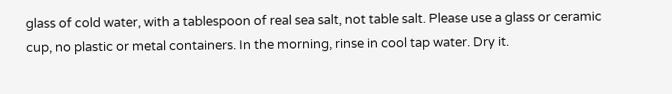glass of cold water, with a tablespoon of real sea salt, not table salt. Please use a glass or ceramic cup, no plastic or metal containers. In the morning, rinse in cool tap water. Dry it.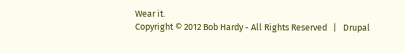Wear it.
Copyright © 2012 Bob Hardy - All Rights Reserved   |   Drupal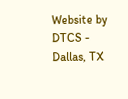Website by DTCS - Dallas, TX